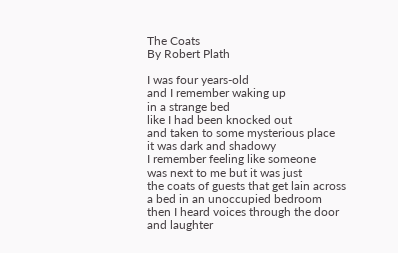The Coats
By Robert Plath

I was four years-old
and I remember waking up
in a strange bed
like I had been knocked out
and taken to some mysterious place
it was dark and shadowy
I remember feeling like someone
was next to me but it was just
the coats of guests that get lain across
a bed in an unoccupied bedroom
then I heard voices through the door
and laughter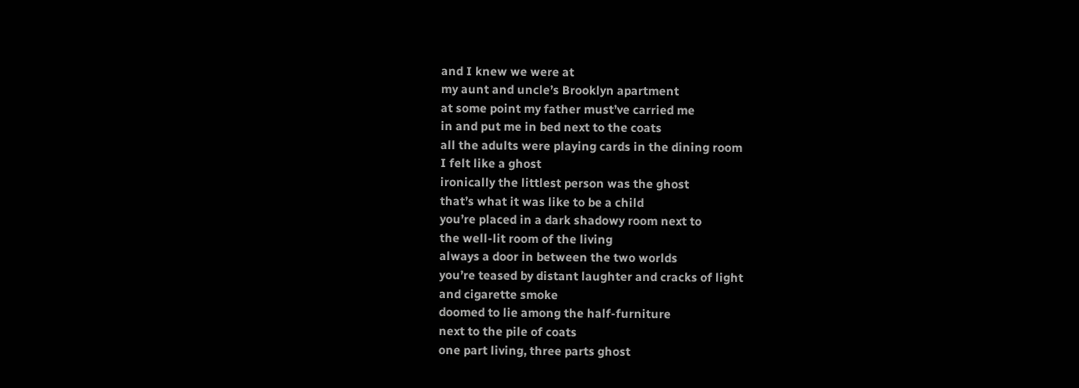and I knew we were at
my aunt and uncle’s Brooklyn apartment
at some point my father must’ve carried me
in and put me in bed next to the coats
all the adults were playing cards in the dining room
I felt like a ghost
ironically the littlest person was the ghost
that’s what it was like to be a child
you’re placed in a dark shadowy room next to
the well-lit room of the living
always a door in between the two worlds
you’re teased by distant laughter and cracks of light
and cigarette smoke
doomed to lie among the half-furniture
next to the pile of coats
one part living, three parts ghost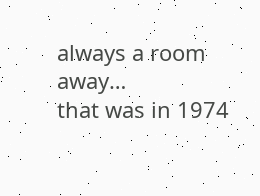always a room away…
that was in 1974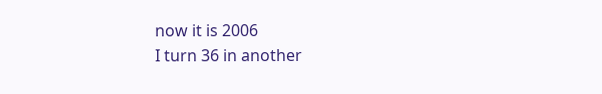now it is 2006
I turn 36 in another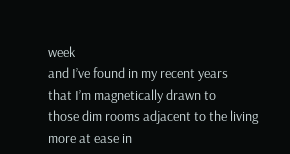week
and I’ve found in my recent years
that I’m magnetically drawn to
those dim rooms adjacent to the living
more at ease in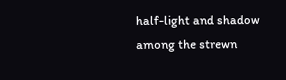half-light and shadow
among the strewn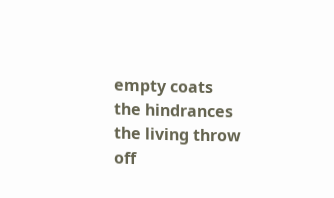empty coats
the hindrances the living throw off